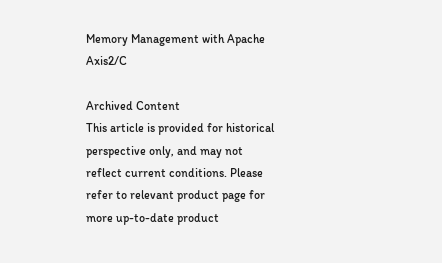Memory Management with Apache Axis2/C

Archived Content
This article is provided for historical perspective only, and may not reflect current conditions. Please refer to relevant product page for more up-to-date product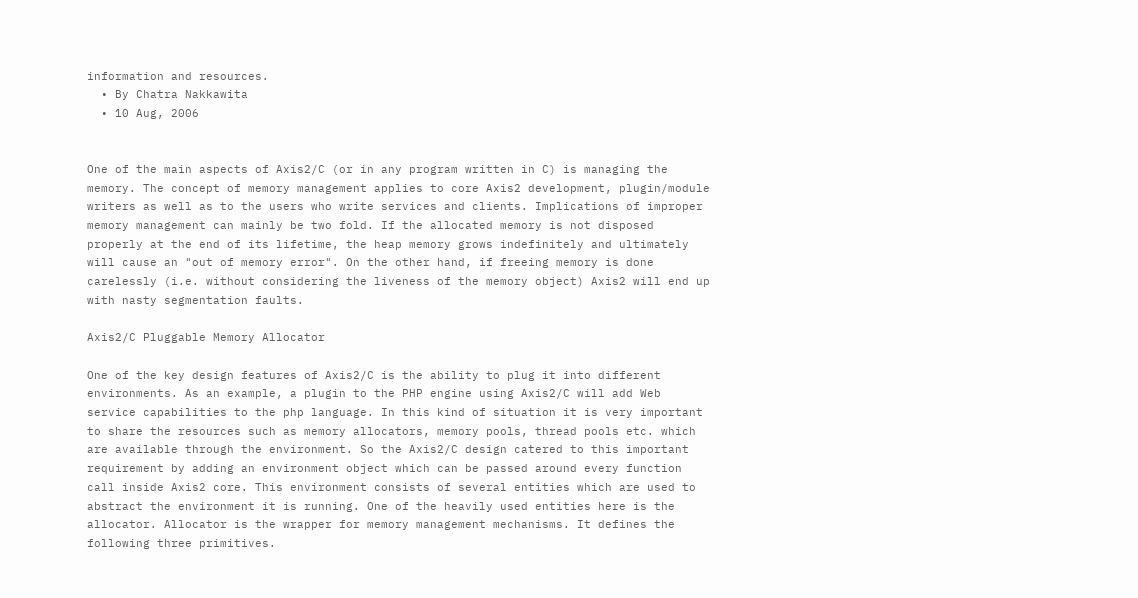information and resources.
  • By Chatra Nakkawita
  • 10 Aug, 2006


One of the main aspects of Axis2/C (or in any program written in C) is managing the memory. The concept of memory management applies to core Axis2 development, plugin/module writers as well as to the users who write services and clients. Implications of improper memory management can mainly be two fold. If the allocated memory is not disposed properly at the end of its lifetime, the heap memory grows indefinitely and ultimately will cause an "out of memory error". On the other hand, if freeing memory is done carelessly (i.e. without considering the liveness of the memory object) Axis2 will end up with nasty segmentation faults.

Axis2/C Pluggable Memory Allocator

One of the key design features of Axis2/C is the ability to plug it into different environments. As an example, a plugin to the PHP engine using Axis2/C will add Web service capabilities to the php language. In this kind of situation it is very important to share the resources such as memory allocators, memory pools, thread pools etc. which are available through the environment. So the Axis2/C design catered to this important requirement by adding an environment object which can be passed around every function call inside Axis2 core. This environment consists of several entities which are used to abstract the environment it is running. One of the heavily used entities here is the allocator. Allocator is the wrapper for memory management mechanisms. It defines the following three primitives.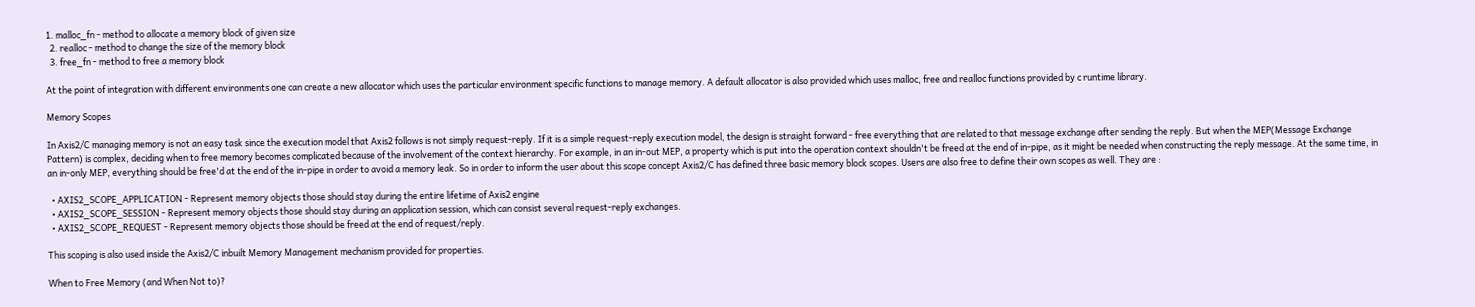1. malloc_fn - method to allocate a memory block of given size
  2. realloc - method to change the size of the memory block
  3. free_fn - method to free a memory block

At the point of integration with different environments one can create a new allocator which uses the particular environment specific functions to manage memory. A default allocator is also provided which uses malloc, free and realloc functions provided by c runtime library.

Memory Scopes

In Axis2/C managing memory is not an easy task since the execution model that Axis2 follows is not simply request-reply. If it is a simple request-reply execution model, the design is straight forward - free everything that are related to that message exchange after sending the reply. But when the MEP(Message Exchange Pattern) is complex, deciding when to free memory becomes complicated because of the involvement of the context hierarchy. For example, in an in-out MEP, a property which is put into the operation context shouldn't be freed at the end of in-pipe, as it might be needed when constructing the reply message. At the same time, in an in-only MEP, everything should be free'd at the end of the in-pipe in order to avoid a memory leak. So in order to inform the user about this scope concept Axis2/C has defined three basic memory block scopes. Users are also free to define their own scopes as well. They are :

  • AXIS2_SCOPE_APPLICATION - Represent memory objects those should stay during the entire lifetime of Axis2 engine
  • AXIS2_SCOPE_SESSION - Represent memory objects those should stay during an application session, which can consist several request-reply exchanges.
  • AXIS2_SCOPE_REQUEST - Represent memory objects those should be freed at the end of request/reply.

This scoping is also used inside the Axis2/C inbuilt Memory Management mechanism provided for properties.

When to Free Memory (and When Not to)?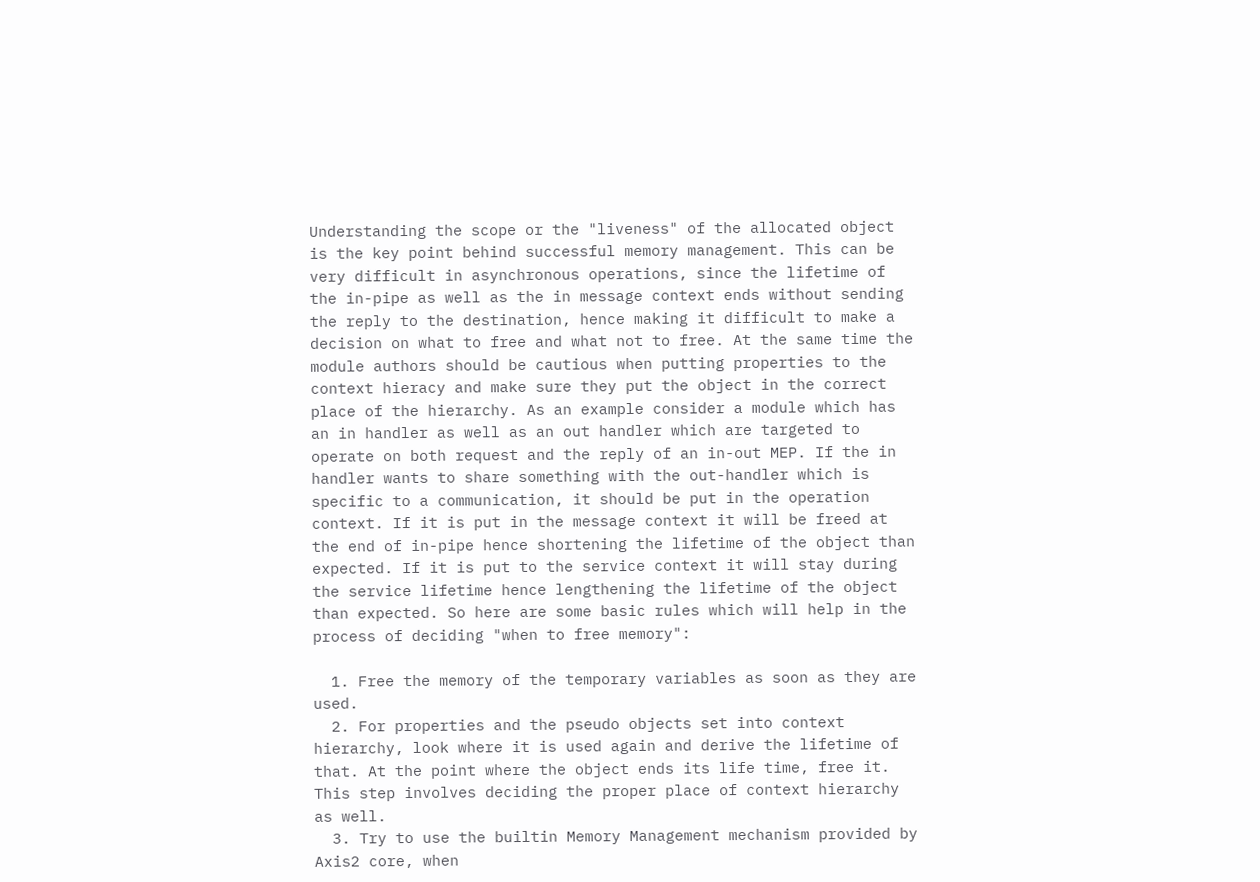Understanding the scope or the "liveness" of the allocated object is the key point behind successful memory management. This can be very difficult in asynchronous operations, since the lifetime of the in-pipe as well as the in message context ends without sending the reply to the destination, hence making it difficult to make a decision on what to free and what not to free. At the same time the module authors should be cautious when putting properties to the context hieracy and make sure they put the object in the correct place of the hierarchy. As an example consider a module which has an in handler as well as an out handler which are targeted to operate on both request and the reply of an in-out MEP. If the in handler wants to share something with the out-handler which is specific to a communication, it should be put in the operation context. If it is put in the message context it will be freed at the end of in-pipe hence shortening the lifetime of the object than expected. If it is put to the service context it will stay during the service lifetime hence lengthening the lifetime of the object than expected. So here are some basic rules which will help in the process of deciding "when to free memory":

  1. Free the memory of the temporary variables as soon as they are used.
  2. For properties and the pseudo objects set into context hierarchy, look where it is used again and derive the lifetime of that. At the point where the object ends its life time, free it. This step involves deciding the proper place of context hierarchy as well.
  3. Try to use the builtin Memory Management mechanism provided by Axis2 core, when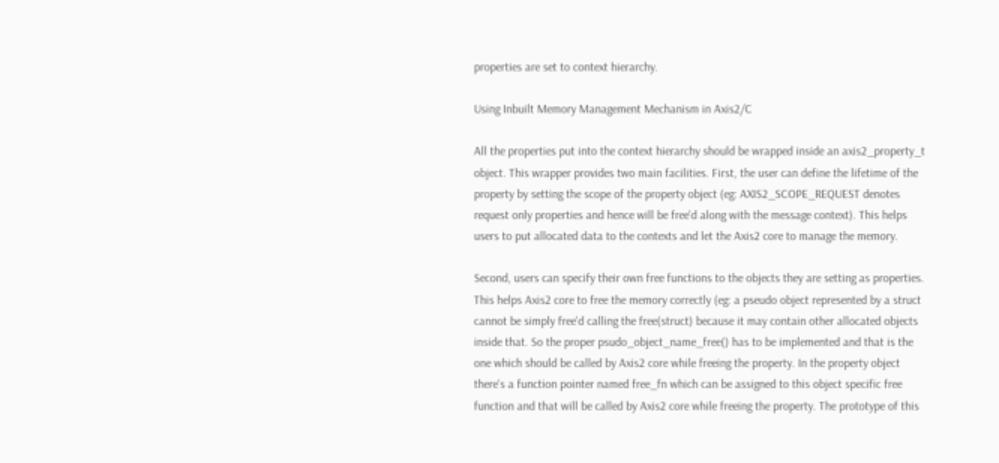properties are set to context hierarchy.

Using Inbuilt Memory Management Mechanism in Axis2/C

All the properties put into the context hierarchy should be wrapped inside an axis2_property_t object. This wrapper provides two main facilities. First, the user can define the lifetime of the property by setting the scope of the property object (eg: AXIS2_SCOPE_REQUEST denotes request only properties and hence will be free'd along with the message context). This helps users to put allocated data to the contexts and let the Axis2 core to manage the memory.

Second, users can specify their own free functions to the objects they are setting as properties. This helps Axis2 core to free the memory correctly (eg: a pseudo object represented by a struct cannot be simply free'd calling the free(struct) because it may contain other allocated objects inside that. So the proper psudo_object_name_free() has to be implemented and that is the one which should be called by Axis2 core while freeing the property. In the property object there's a function pointer named free_fn which can be assigned to this object specific free function and that will be called by Axis2 core while freeing the property. The prototype of this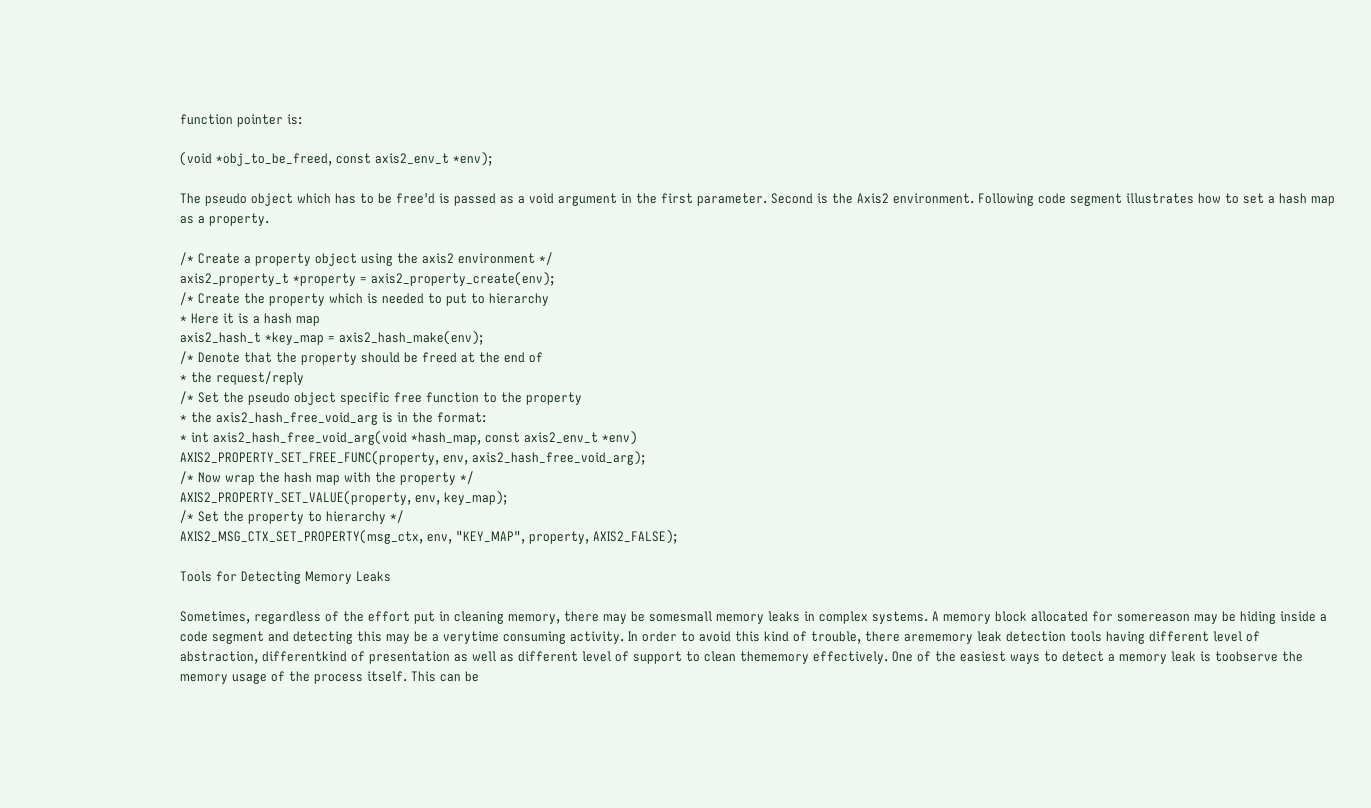function pointer is:

(void *obj_to_be_freed, const axis2_env_t *env);

The pseudo object which has to be free'd is passed as a void argument in the first parameter. Second is the Axis2 environment. Following code segment illustrates how to set a hash map as a property.

/* Create a property object using the axis2 environment */
axis2_property_t *property = axis2_property_create(env);
/* Create the property which is needed to put to hierarchy
* Here it is a hash map
axis2_hash_t *key_map = axis2_hash_make(env);
/* Denote that the property should be freed at the end of
* the request/reply
/* Set the pseudo object specific free function to the property
* the axis2_hash_free_void_arg is in the format:
* int axis2_hash_free_void_arg(void *hash_map, const axis2_env_t *env)
AXIS2_PROPERTY_SET_FREE_FUNC(property, env, axis2_hash_free_void_arg);
/* Now wrap the hash map with the property */
AXIS2_PROPERTY_SET_VALUE(property, env, key_map);
/* Set the property to hierarchy */
AXIS2_MSG_CTX_SET_PROPERTY(msg_ctx, env, "KEY_MAP", property, AXIS2_FALSE);

Tools for Detecting Memory Leaks

Sometimes, regardless of the effort put in cleaning memory, there may be somesmall memory leaks in complex systems. A memory block allocated for somereason may be hiding inside a code segment and detecting this may be a verytime consuming activity. In order to avoid this kind of trouble, there arememory leak detection tools having different level of abstraction, differentkind of presentation as well as different level of support to clean thememory effectively. One of the easiest ways to detect a memory leak is toobserve the memory usage of the process itself. This can be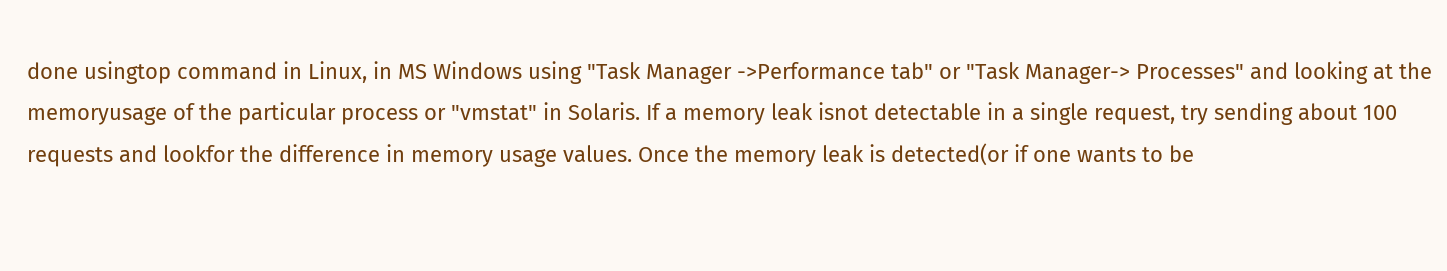done usingtop command in Linux, in MS Windows using "Task Manager ->Performance tab" or "Task Manager-> Processes" and looking at the memoryusage of the particular process or "vmstat" in Solaris. If a memory leak isnot detectable in a single request, try sending about 100 requests and lookfor the difference in memory usage values. Once the memory leak is detected(or if one wants to be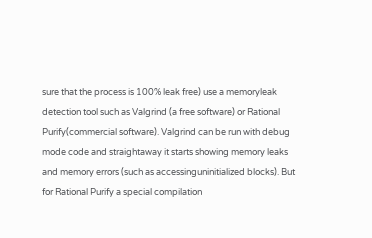sure that the process is 100% leak free) use a memoryleak detection tool such as Valgrind (a free software) or Rational Purify(commercial software). Valgrind can be run with debug mode code and straightaway it starts showing memory leaks and memory errors (such as accessinguninitialized blocks). But for Rational Purify a special compilation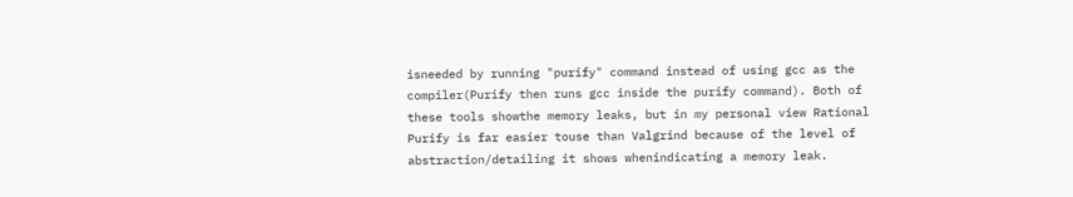isneeded by running "purify" command instead of using gcc as the compiler(Purify then runs gcc inside the purify command). Both of these tools showthe memory leaks, but in my personal view Rational Purify is far easier touse than Valgrind because of the level of abstraction/detailing it shows whenindicating a memory leak.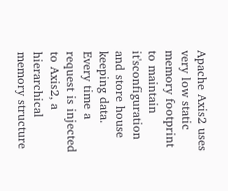Apache Axis2 uses very low static memory footprint to maintain it'sconfiguration and store house keeping data. Every time a request is injected to Axis2, a hierarchical memory structure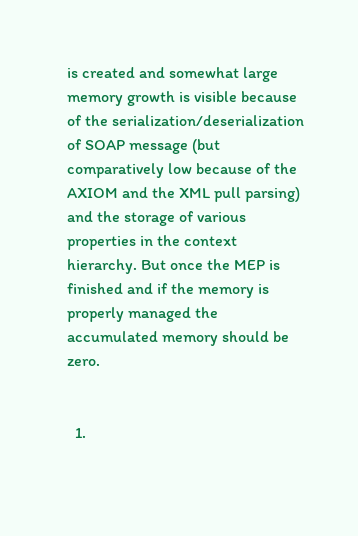is created and somewhat large memory growth is visible because of the serialization/deserialization of SOAP message (but comparatively low because of the AXIOM and the XML pull parsing) and the storage of various properties in the context hierarchy. But once the MEP is finished and if the memory is properly managed the accumulated memory should be zero.


  1.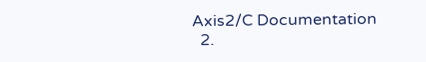Axis2/C Documentation
  2.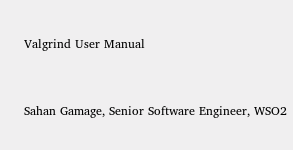Valgrind User Manual


Sahan Gamage, Senior Software Engineer, WSO2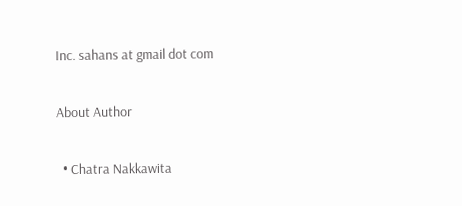Inc. sahans at gmail dot com

About Author

  • Chatra Nakkawita